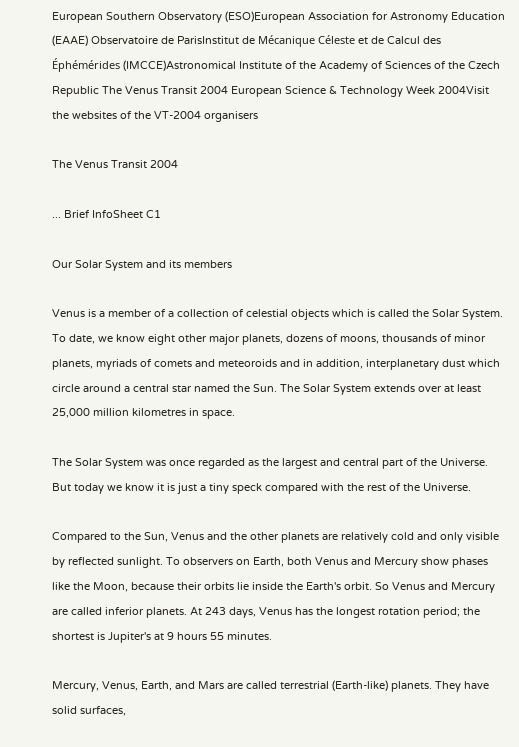European Southern Observatory (ESO)European Association for Astronomy Education (EAAE) Observatoire de ParisInstitut de Mécanique Céleste et de Calcul des Éphémérides (IMCCE)Astronomical Institute of the Academy of Sciences of the Czech Republic The Venus Transit 2004 European Science & Technology Week 2004Visit the websites of the VT-2004 organisers

The Venus Transit 2004

... Brief InfoSheet C1

Our Solar System and its members

Venus is a member of a collection of celestial objects which is called the Solar System. To date, we know eight other major planets, dozens of moons, thousands of minor planets, myriads of comets and meteoroids and in addition, interplanetary dust which circle around a central star named the Sun. The Solar System extends over at least 25,000 million kilometres in space.

The Solar System was once regarded as the largest and central part of the Universe. But today we know it is just a tiny speck compared with the rest of the Universe.

Compared to the Sun, Venus and the other planets are relatively cold and only visible by reflected sunlight. To observers on Earth, both Venus and Mercury show phases like the Moon, because their orbits lie inside the Earth's orbit. So Venus and Mercury are called inferior planets. At 243 days, Venus has the longest rotation period; the shortest is Jupiter's at 9 hours 55 minutes.

Mercury, Venus, Earth, and Mars are called terrestrial (Earth-like) planets. They have solid surfaces,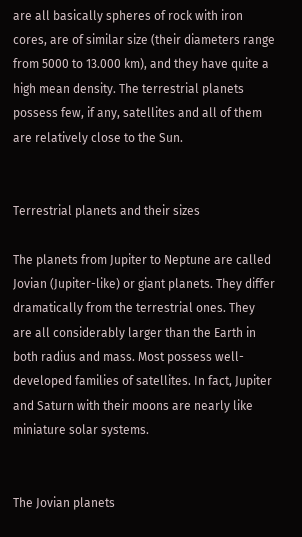are all basically spheres of rock with iron cores, are of similar size (their diameters range from 5000 to 13.000 km), and they have quite a high mean density. The terrestrial planets possess few, if any, satellites and all of them are relatively close to the Sun.


Terrestrial planets and their sizes

The planets from Jupiter to Neptune are called Jovian (Jupiter-like) or giant planets. They differ dramatically from the terrestrial ones. They are all considerably larger than the Earth in both radius and mass. Most possess well-developed families of satellites. In fact, Jupiter and Saturn with their moons are nearly like miniature solar systems.


The Jovian planets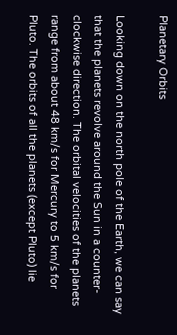Planetary Orbits

Looking down on the north pole of the Earth, we can say that the planets revolve around the Sun in a counter-clockwise direction. The orbital velocities of the planets range from about 48 km/s for Mercury to 5 km/s for Pluto. The orbits of all the planets (except Pluto) lie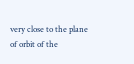very close to the plane of orbit of the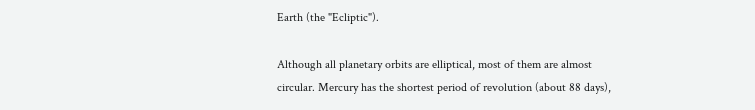Earth (the "Ecliptic").

Although all planetary orbits are elliptical, most of them are almost circular. Mercury has the shortest period of revolution (about 88 days),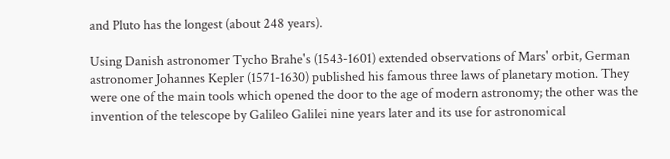and Pluto has the longest (about 248 years).

Using Danish astronomer Tycho Brahe's (1543-1601) extended observations of Mars' orbit, German astronomer Johannes Kepler (1571-1630) published his famous three laws of planetary motion. They were one of the main tools which opened the door to the age of modern astronomy; the other was the invention of the telescope by Galileo Galilei nine years later and its use for astronomical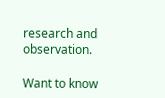research and observation.

Want to know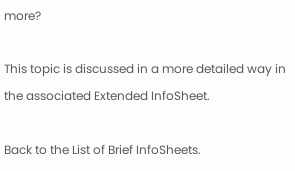more?

This topic is discussed in a more detailed way in the associated Extended InfoSheet.

Back to the List of Brief InfoSheets.